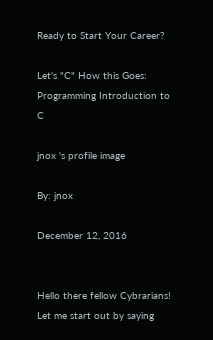Ready to Start Your Career?

Let's "C" How this Goes: Programming Introduction to C

jnox 's profile image

By: jnox

December 12, 2016


Hello there fellow Cybrarians! Let me start out by saying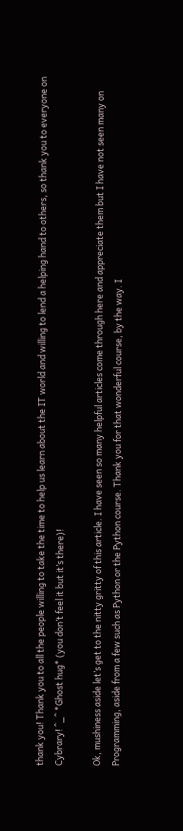thank you! Thank you to all the people willing to take the time to help us learn about the IT world and willing to lend a helping hand to others, so thank you to everyone on Cybrary! ^_^ *Ghost hug* (you don’t feel it but it’s there)!

Ok, mushiness aside let’s get to the nitty gritty of this article. I have seen so many helpful articles come through here and appreciate them but I have not seen many on Programming, aside from a few such as Python or the Python course. Thank you for that wonderful course, by the way. I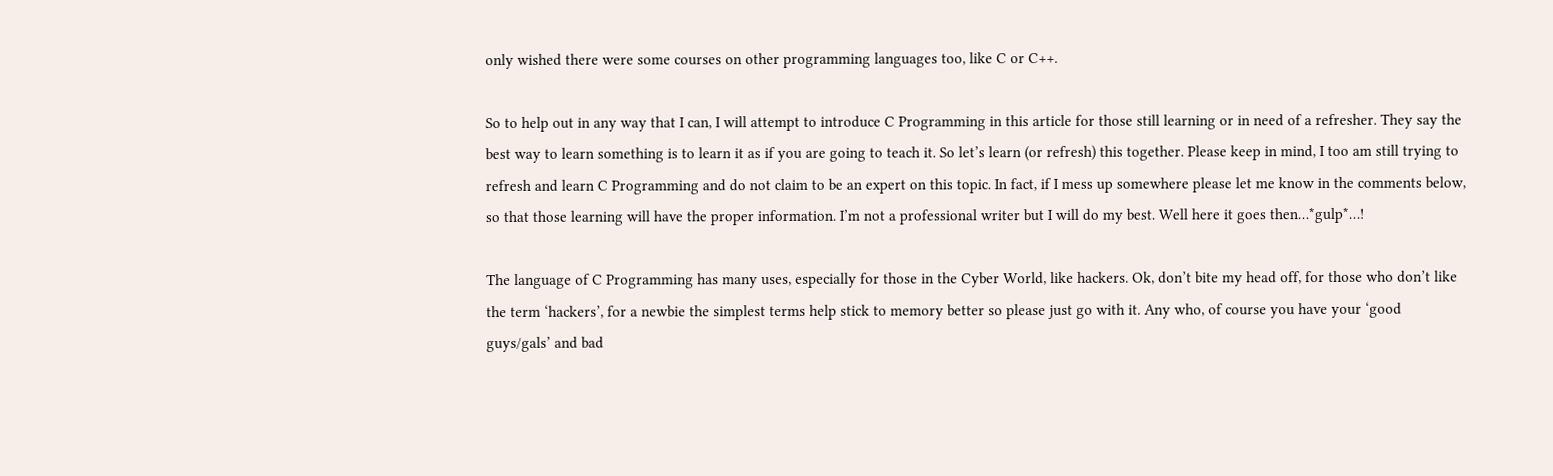only wished there were some courses on other programming languages too, like C or C++.

So to help out in any way that I can, I will attempt to introduce C Programming in this article for those still learning or in need of a refresher. They say the best way to learn something is to learn it as if you are going to teach it. So let’s learn (or refresh) this together. Please keep in mind, I too am still trying to refresh and learn C Programming and do not claim to be an expert on this topic. In fact, if I mess up somewhere please let me know in the comments below, so that those learning will have the proper information. I’m not a professional writer but I will do my best. Well here it goes then…*gulp*…!

The language of C Programming has many uses, especially for those in the Cyber World, like hackers. Ok, don’t bite my head off, for those who don’t like the term ‘hackers’, for a newbie the simplest terms help stick to memory better so please just go with it. Any who, of course you have your ‘good guys/gals’ and bad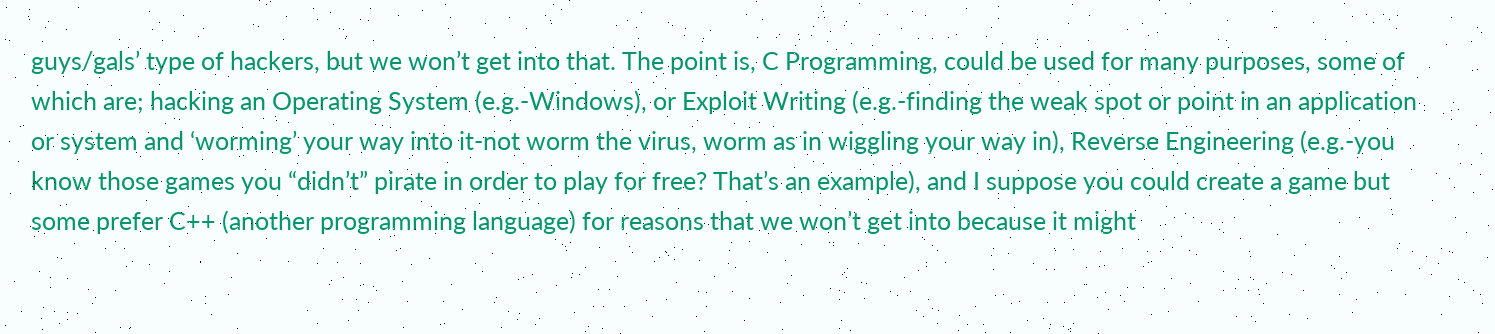guys/gals’ type of hackers, but we won’t get into that. The point is, C Programming, could be used for many purposes, some of which are; hacking an Operating System (e.g.-Windows), or Exploit Writing (e.g.-finding the weak spot or point in an application or system and ‘worming’ your way into it-not worm the virus, worm as in wiggling your way in), Reverse Engineering (e.g.-you know those games you “didn’t” pirate in order to play for free? That’s an example), and I suppose you could create a game but some prefer C++ (another programming language) for reasons that we won’t get into because it might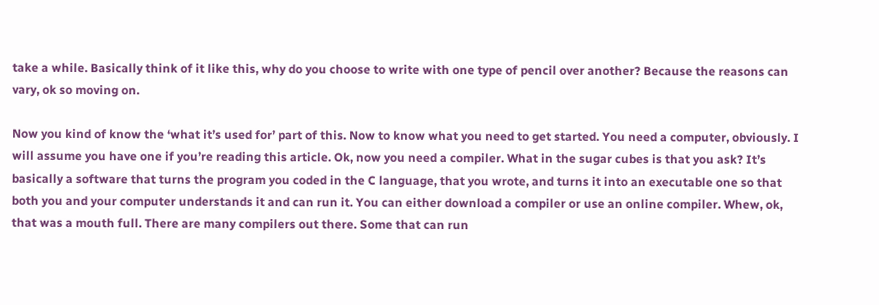take a while. Basically think of it like this, why do you choose to write with one type of pencil over another? Because the reasons can vary, ok so moving on.

Now you kind of know the ‘what it’s used for’ part of this. Now to know what you need to get started. You need a computer, obviously. I will assume you have one if you’re reading this article. Ok, now you need a compiler. What in the sugar cubes is that you ask? It’s basically a software that turns the program you coded in the C language, that you wrote, and turns it into an executable one so that both you and your computer understands it and can run it. You can either download a compiler or use an online compiler. Whew, ok, that was a mouth full. There are many compilers out there. Some that can run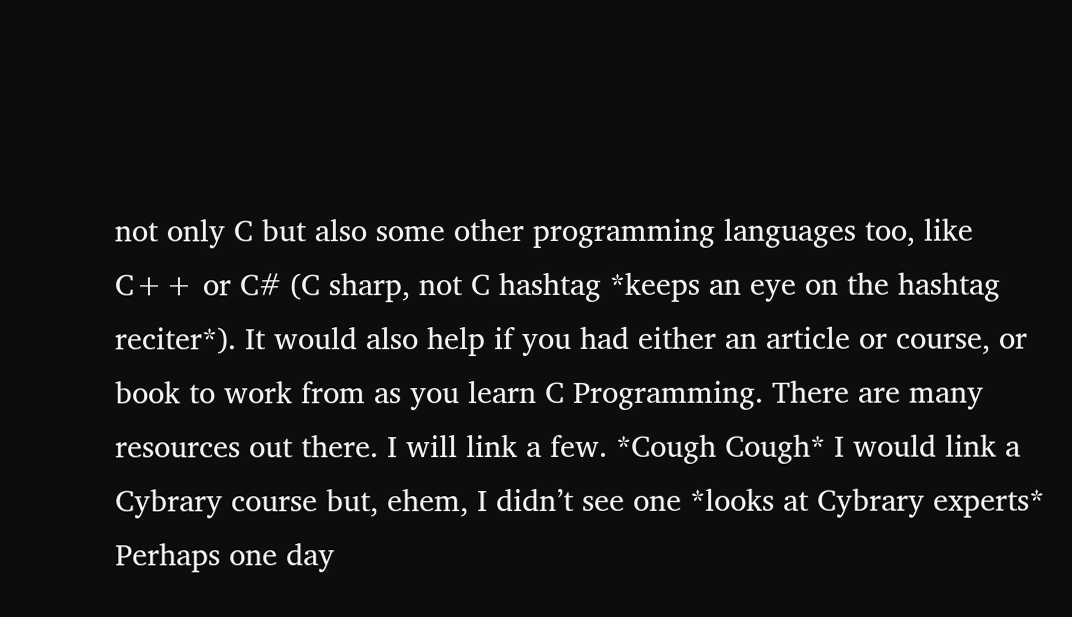not only C but also some other programming languages too, like C++ or C# (C sharp, not C hashtag *keeps an eye on the hashtag reciter*). It would also help if you had either an article or course, or book to work from as you learn C Programming. There are many resources out there. I will link a few. *Cough Cough* I would link a Cybrary course but, ehem, I didn’t see one *looks at Cybrary experts* Perhaps one day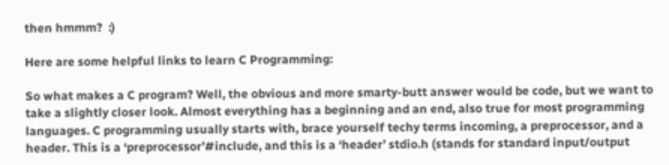then hmmm?  :)

Here are some helpful links to learn C Programming:

So what makes a C program? Well, the obvious and more smarty-butt answer would be code, but we want to take a slightly closer look. Almost everything has a beginning and an end, also true for most programming languages. C programming usually starts with, brace yourself techy terms incoming, a preprocessor, and a header. This is a ‘preprocessor’#include, and this is a ‘header’ stdio.h (stands for standard input/output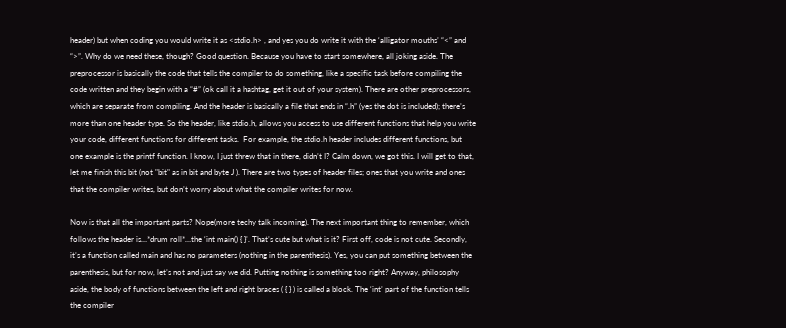header) but when coding you would write it as <stdio.h> , and yes you do write it with the ‘alligator mouths’ “<” and “>”. Why do we need these, though? Good question. Because you have to start somewhere, all joking aside. The preprocessor is basically the code that tells the compiler to do something, like a specific task before compiling the code written and they begin with a “#” (ok call it a hashtag, get it out of your system). There are other preprocessors, which are separate from compiling. And the header is basically a file that ends in “.h” (yes the dot is included); there’s more than one header type. So the header, like stdio.h, allows you access to use different functions that help you write your code, different functions for different tasks.  For example, the stdio.h header includes different functions, but one example is the printf function. I know, I just threw that in there, didn’t I? Calm down, we got this. I will get to that, let me finish this bit (not "bit" as in bit and byte J ). There are two types of header files; ones that you write and ones that the compiler writes, but don’t worry about what the compiler writes for now.

Now is that all the important parts? Nope(more techy talk incoming). The next important thing to remember, which follows the header is…*drum roll*…the ‘int main() { }’. That’s cute but what is it? First off, code is not cute. Secondly, it’s a function called main and has no parameters (nothing in the parenthesis). Yes, you can put something between the parenthesis, but for now, let’s not and just say we did. Putting nothing is something too right? Anyway, philosophy aside, the body of functions between the left and right braces ( { } ) is called a block. The ‘int’ part of the function tells the compiler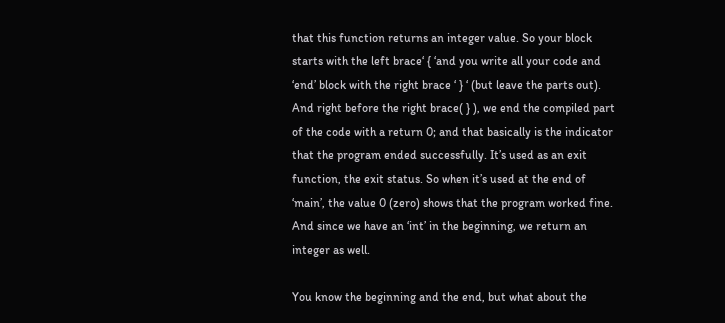that this function returns an integer value. So your block starts with the left brace‘ { ‘and you write all your code and ‘end’ block with the right brace ‘ } ‘ (but leave the parts out). And right before the right brace( } ), we end the compiled part of the code with a return 0; and that basically is the indicator that the program ended successfully. It’s used as an exit function, the exit status. So when it’s used at the end of ‘main’, the value 0 (zero) shows that the program worked fine. And since we have an ‘int’ in the beginning, we return an integer as well.

You know the beginning and the end, but what about the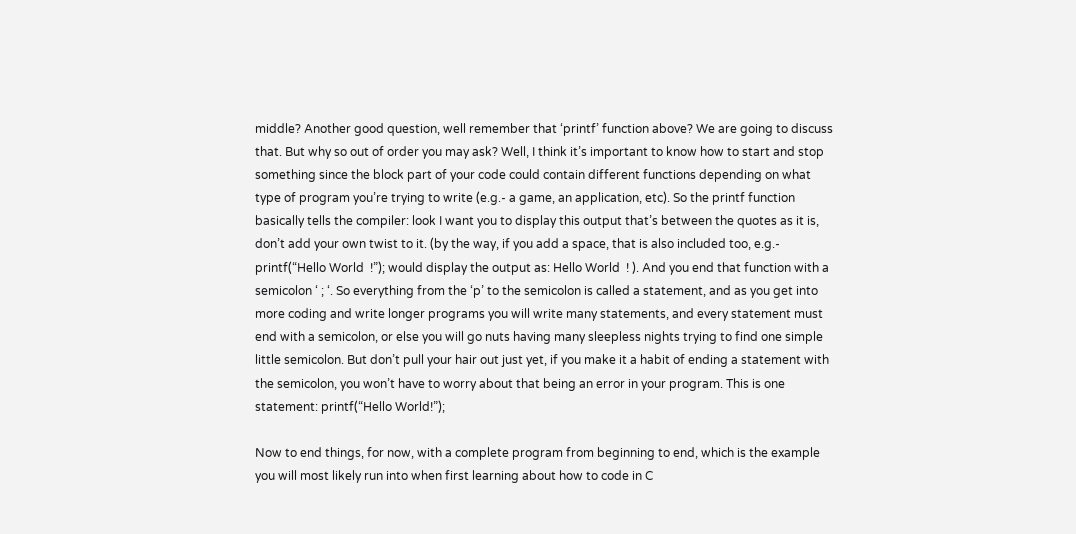middle? Another good question, well remember that ‘printf’ function above? We are going to discuss that. But why so out of order you may ask? Well, I think it’s important to know how to start and stop something since the block part of your code could contain different functions depending on what type of program you’re trying to write (e.g.- a game, an application, etc). So the printf function basically tells the compiler: look I want you to display this output that’s between the quotes as it is, don’t add your own twist to it. (by the way, if you add a space, that is also included too, e.g.- printf(“Hello World  !”); would display the output as: Hello World  ! ). And you end that function with a semicolon ‘ ; ‘. So everything from the ‘p’ to the semicolon is called a statement, and as you get into more coding and write longer programs you will write many statements, and every statement must end with a semicolon, or else you will go nuts having many sleepless nights trying to find one simple little semicolon. But don’t pull your hair out just yet, if you make it a habit of ending a statement with the semicolon, you won’t have to worry about that being an error in your program. This is one statement: printf(“Hello World!”);

Now to end things, for now, with a complete program from beginning to end, which is the example you will most likely run into when first learning about how to code in C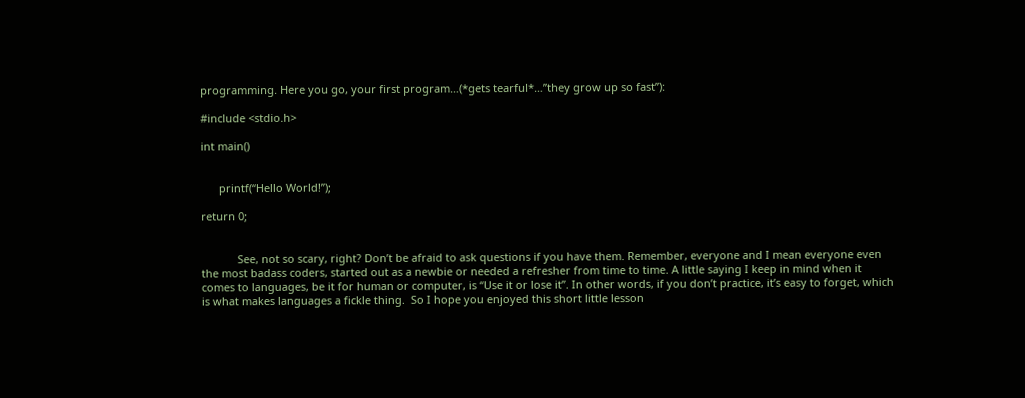programming. Here you go, your first program…(*gets tearful*…”they grow up so fast”):

#include <stdio.h>

int main()


      printf(“Hello World!”);

return 0;


            See, not so scary, right? Don’t be afraid to ask questions if you have them. Remember, everyone and I mean everyone even the most badass coders, started out as a newbie or needed a refresher from time to time. A little saying I keep in mind when it comes to languages, be it for human or computer, is “Use it or lose it”. In other words, if you don’t practice, it’s easy to forget, which is what makes languages a fickle thing.  So I hope you enjoyed this short little lesson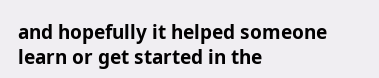and hopefully it helped someone learn or get started in the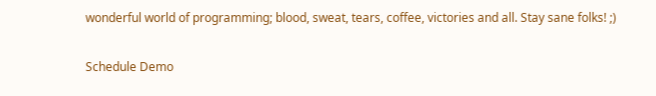wonderful world of programming; blood, sweat, tears, coffee, victories and all. Stay sane folks! ;)

Schedule Demo